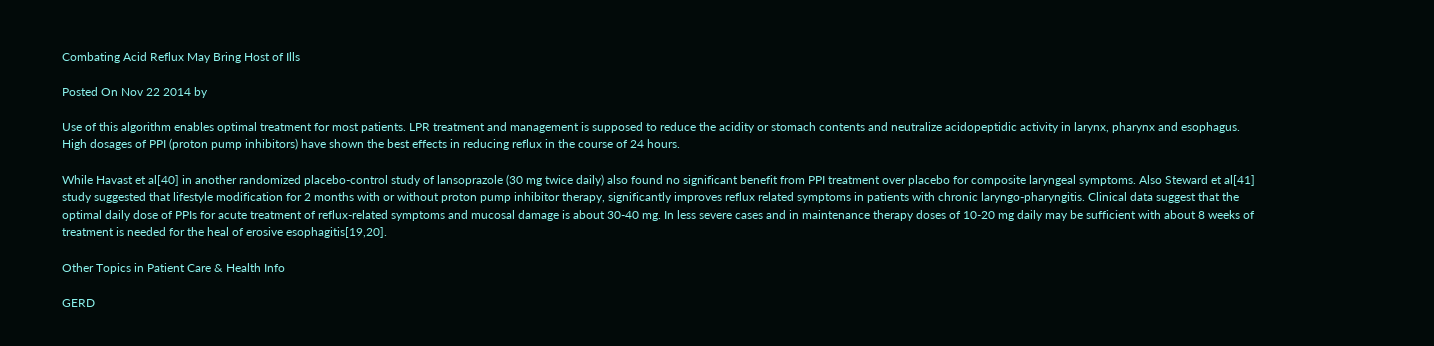Combating Acid Reflux May Bring Host of Ills

Posted On Nov 22 2014 by

Use of this algorithm enables optimal treatment for most patients. LPR treatment and management is supposed to reduce the acidity or stomach contents and neutralize acidopeptidic activity in larynx, pharynx and esophagus. High dosages of PPI (proton pump inhibitors) have shown the best effects in reducing reflux in the course of 24 hours.

While Havast et al[40] in another randomized placebo-control study of lansoprazole (30 mg twice daily) also found no significant benefit from PPI treatment over placebo for composite laryngeal symptoms. Also Steward et al[41] study suggested that lifestyle modification for 2 months with or without proton pump inhibitor therapy, significantly improves reflux related symptoms in patients with chronic laryngo-pharyngitis. Clinical data suggest that the optimal daily dose of PPIs for acute treatment of reflux-related symptoms and mucosal damage is about 30-40 mg. In less severe cases and in maintenance therapy doses of 10-20 mg daily may be sufficient with about 8 weeks of treatment is needed for the heal of erosive esophagitis[19,20].

Other Topics in Patient Care & Health Info

GERD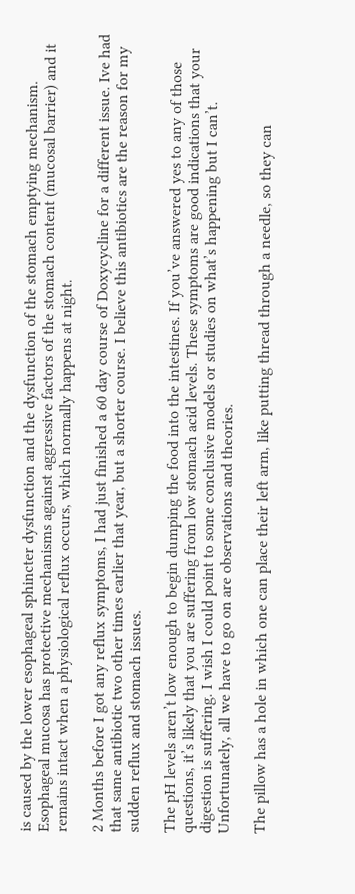is caused by the lower esophageal sphincter dysfunction and the dysfunction of the stomach emptying mechanism. Esophageal mucosa has protective mechanisms against aggressive factors of the stomach content (mucosal barrier) and it remains intact when a physiological reflux occurs, which normally happens at night.

2 Months before I got any reflux symptoms, I had just finished a 60 day course of Doxycycline for a different issue. Ive had that same antibiotic two other times earlier that year, but a shorter course. I believe this antibiotics are the reason for my sudden reflux and stomach issues.

The pH levels aren’t low enough to begin dumping the food into the intestines. If you’ve answered yes to any of those questions, it’s likely that you are suffering from low stomach acid levels. These symptoms are good indications that your digestion is suffering. I wish I could point to some conclusive models or studies on what’s happening but I can’t. Unfortunately, all we have to go on are observations and theories.

The pillow has a hole in which one can place their left arm, like putting thread through a needle, so they can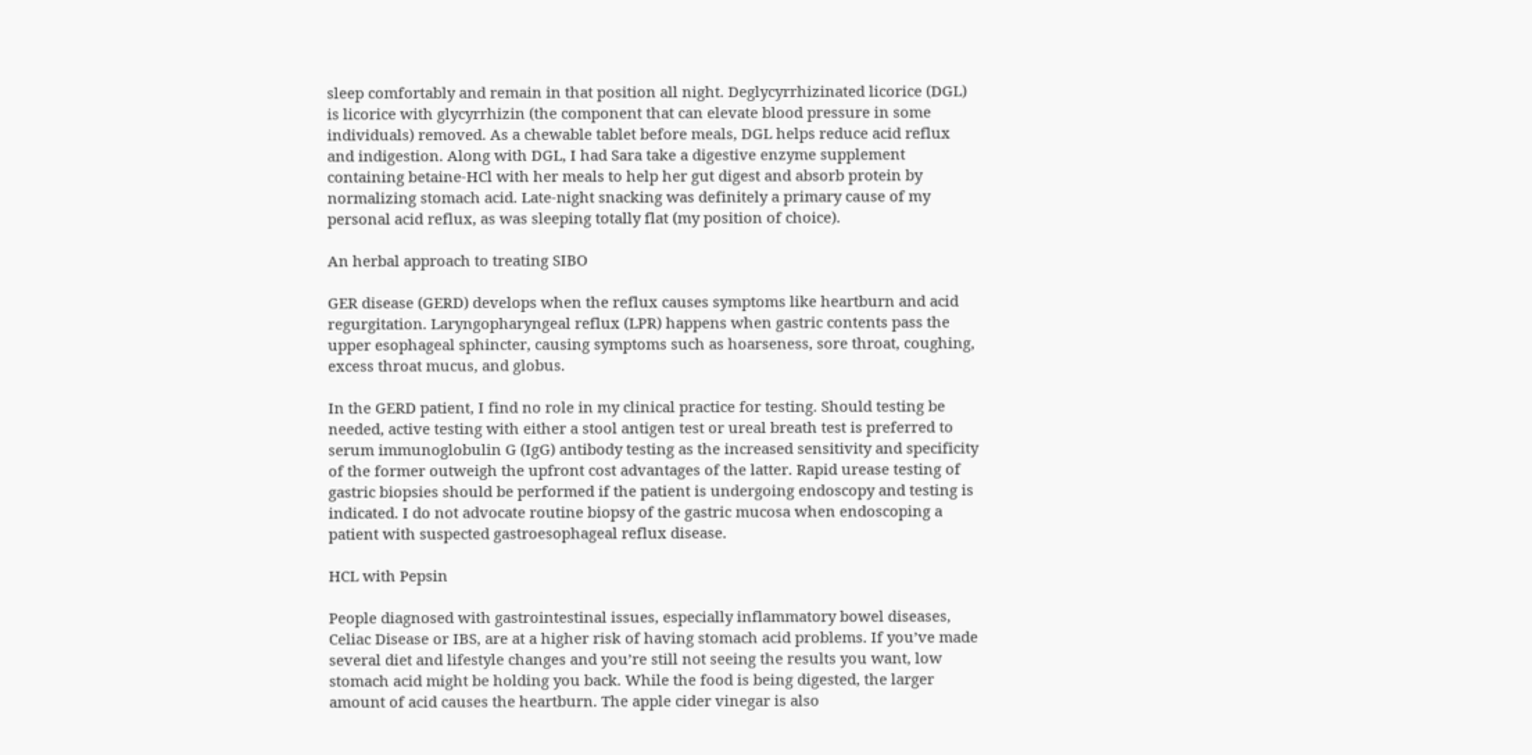sleep comfortably and remain in that position all night. Deglycyrrhizinated licorice (DGL) is licorice with glycyrrhizin (the component that can elevate blood pressure in some individuals) removed. As a chewable tablet before meals, DGL helps reduce acid reflux and indigestion. Along with DGL, I had Sara take a digestive enzyme supplement containing betaine-HCl with her meals to help her gut digest and absorb protein by normalizing stomach acid. Late-night snacking was definitely a primary cause of my personal acid reflux, as was sleeping totally flat (my position of choice).

An herbal approach to treating SIBO

GER disease (GERD) develops when the reflux causes symptoms like heartburn and acid regurgitation. Laryngopharyngeal reflux (LPR) happens when gastric contents pass the upper esophageal sphincter, causing symptoms such as hoarseness, sore throat, coughing, excess throat mucus, and globus.

In the GERD patient, I find no role in my clinical practice for testing. Should testing be needed, active testing with either a stool antigen test or ureal breath test is preferred to serum immunoglobulin G (IgG) antibody testing as the increased sensitivity and specificity of the former outweigh the upfront cost advantages of the latter. Rapid urease testing of gastric biopsies should be performed if the patient is undergoing endoscopy and testing is indicated. I do not advocate routine biopsy of the gastric mucosa when endoscoping a patient with suspected gastroesophageal reflux disease.

HCL with Pepsin

People diagnosed with gastrointestinal issues, especially inflammatory bowel diseases, Celiac Disease or IBS, are at a higher risk of having stomach acid problems. If you’ve made several diet and lifestyle changes and you’re still not seeing the results you want, low stomach acid might be holding you back. While the food is being digested, the larger amount of acid causes the heartburn. The apple cider vinegar is also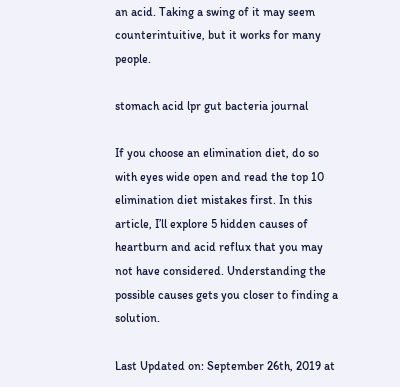an acid. Taking a swing of it may seem counterintuitive, but it works for many people.

stomach acid lpr gut bacteria journal

If you choose an elimination diet, do so with eyes wide open and read the top 10 elimination diet mistakes first. In this article, I’ll explore 5 hidden causes of heartburn and acid reflux that you may not have considered. Understanding the possible causes gets you closer to finding a solution.

Last Updated on: September 26th, 2019 at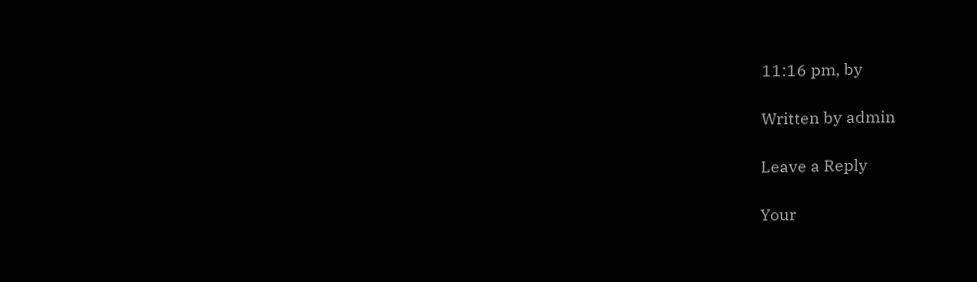11:16 pm, by

Written by admin

Leave a Reply

Your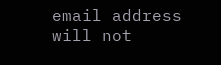email address will not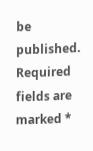be published. Required fields are marked *